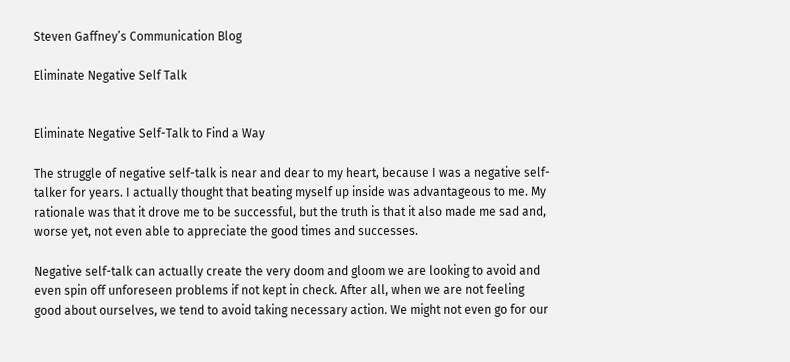Steven Gaffney’s Communication Blog

Eliminate Negative Self Talk


Eliminate Negative Self-Talk to Find a Way

The struggle of negative self-talk is near and dear to my heart, because I was a negative self-talker for years. I actually thought that beating myself up inside was advantageous to me. My rationale was that it drove me to be successful, but the truth is that it also made me sad and, worse yet, not even able to appreciate the good times and successes.

Negative self-talk can actually create the very doom and gloom we are looking to avoid and even spin off unforeseen problems if not kept in check. After all, when we are not feeling good about ourselves, we tend to avoid taking necessary action. We might not even go for our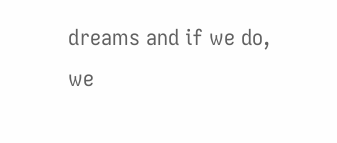dreams and if we do, we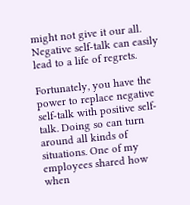might not give it our all. Negative self-talk can easily lead to a life of regrets.

Fortunately, you have the power to replace negative self-talk with positive self-talk. Doing so can turn around all kinds of situations. One of my employees shared how when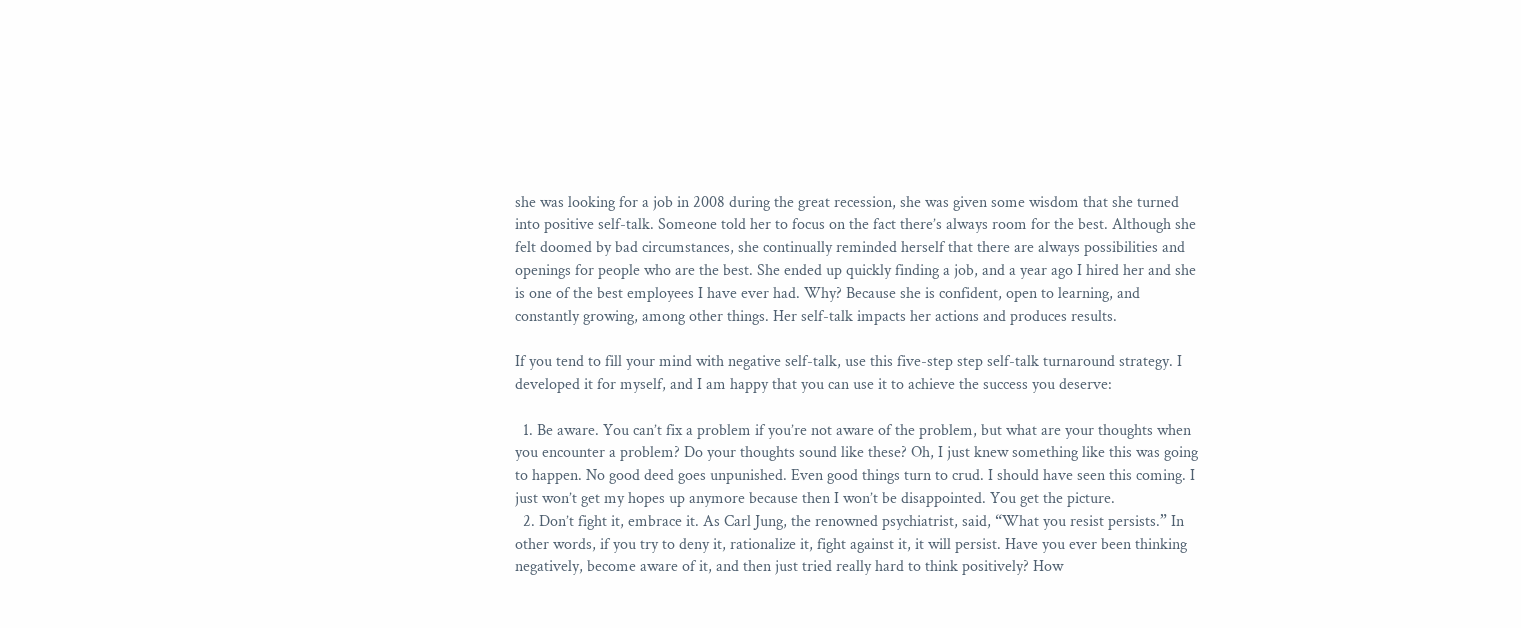she was looking for a job in 2008 during the great recession, she was given some wisdom that she turned into positive self-talk. Someone told her to focus on the fact there’s always room for the best. Although she felt doomed by bad circumstances, she continually reminded herself that there are always possibilities and openings for people who are the best. She ended up quickly finding a job, and a year ago I hired her and she is one of the best employees I have ever had. Why? Because she is confident, open to learning, and constantly growing, among other things. Her self-talk impacts her actions and produces results.

If you tend to fill your mind with negative self-talk, use this five-step step self-talk turnaround strategy. I developed it for myself, and I am happy that you can use it to achieve the success you deserve:

  1. Be aware. You can’t fix a problem if you’re not aware of the problem, but what are your thoughts when you encounter a problem? Do your thoughts sound like these? Oh, I just knew something like this was going to happen. No good deed goes unpunished. Even good things turn to crud. I should have seen this coming. I just won’t get my hopes up anymore because then I won’t be disappointed. You get the picture.
  2. Don’t fight it, embrace it. As Carl Jung, the renowned psychiatrist, said, “What you resist persists.” In other words, if you try to deny it, rationalize it, fight against it, it will persist. Have you ever been thinking negatively, become aware of it, and then just tried really hard to think positively? How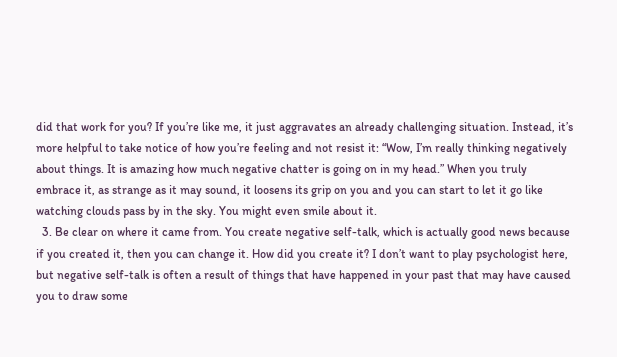did that work for you? If you’re like me, it just aggravates an already challenging situation. Instead, it’s more helpful to take notice of how you’re feeling and not resist it: “Wow, I’m really thinking negatively about things. It is amazing how much negative chatter is going on in my head.” When you truly embrace it, as strange as it may sound, it loosens its grip on you and you can start to let it go like watching clouds pass by in the sky. You might even smile about it.
  3. Be clear on where it came from. You create negative self-talk, which is actually good news because if you created it, then you can change it. How did you create it? I don’t want to play psychologist here, but negative self-talk is often a result of things that have happened in your past that may have caused you to draw some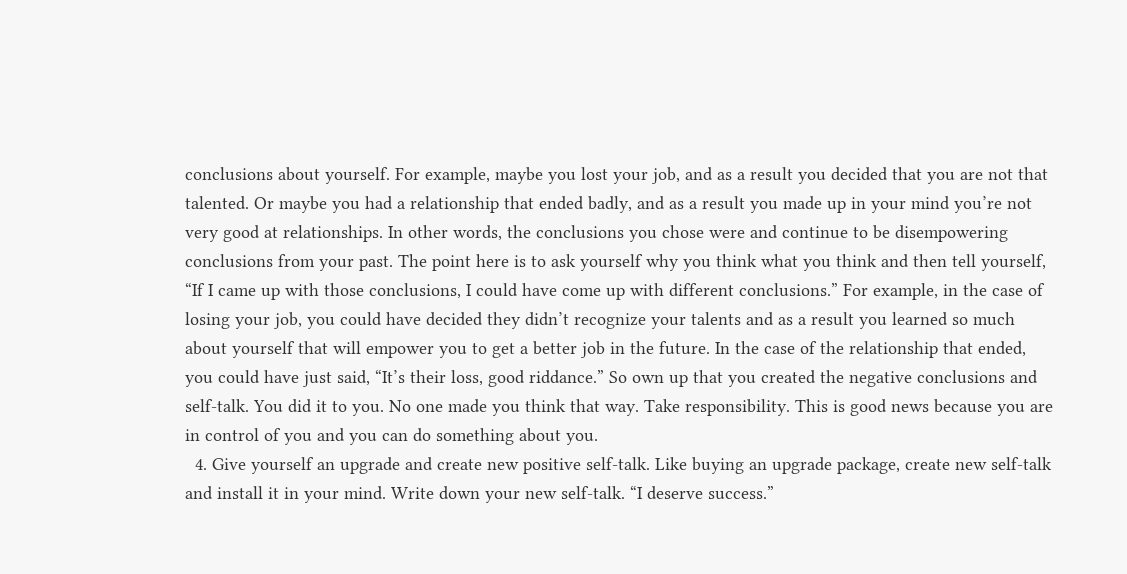conclusions about yourself. For example, maybe you lost your job, and as a result you decided that you are not that talented. Or maybe you had a relationship that ended badly, and as a result you made up in your mind you’re not very good at relationships. In other words, the conclusions you chose were and continue to be disempowering conclusions from your past. The point here is to ask yourself why you think what you think and then tell yourself, “If I came up with those conclusions, I could have come up with different conclusions.” For example, in the case of losing your job, you could have decided they didn’t recognize your talents and as a result you learned so much about yourself that will empower you to get a better job in the future. In the case of the relationship that ended, you could have just said, “It’s their loss, good riddance.” So own up that you created the negative conclusions and self-talk. You did it to you. No one made you think that way. Take responsibility. This is good news because you are in control of you and you can do something about you.
  4. Give yourself an upgrade and create new positive self-talk. Like buying an upgrade package, create new self-talk and install it in your mind. Write down your new self-talk. “I deserve success.”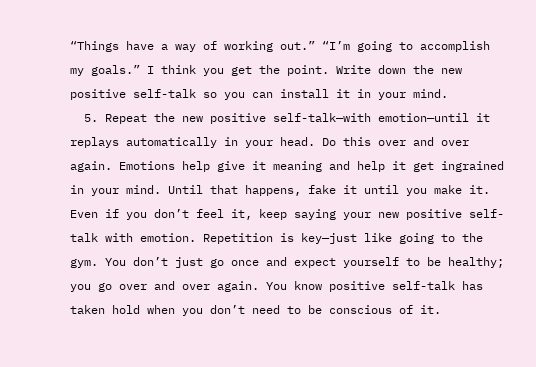“Things have a way of working out.” “I’m going to accomplish my goals.” I think you get the point. Write down the new positive self-talk so you can install it in your mind.
  5. Repeat the new positive self-talk—with emotion—until it replays automatically in your head. Do this over and over again. Emotions help give it meaning and help it get ingrained in your mind. Until that happens, fake it until you make it. Even if you don’t feel it, keep saying your new positive self-talk with emotion. Repetition is key—just like going to the gym. You don’t just go once and expect yourself to be healthy; you go over and over again. You know positive self-talk has taken hold when you don’t need to be conscious of it.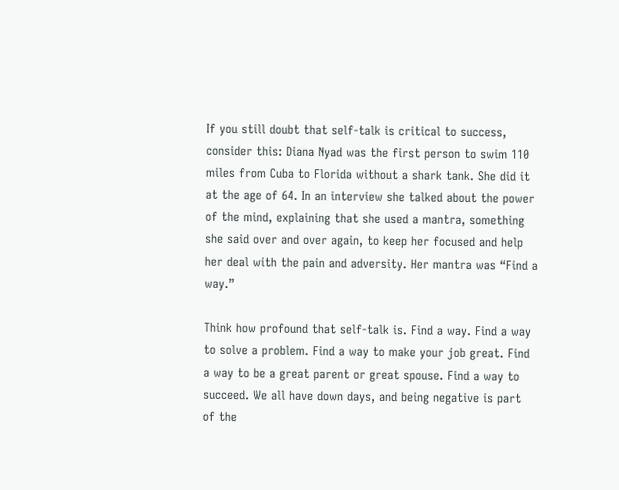If you still doubt that self-talk is critical to success, consider this: Diana Nyad was the first person to swim 110 miles from Cuba to Florida without a shark tank. She did it at the age of 64. In an interview she talked about the power of the mind, explaining that she used a mantra, something she said over and over again, to keep her focused and help her deal with the pain and adversity. Her mantra was “Find a way.”

Think how profound that self-talk is. Find a way. Find a way to solve a problem. Find a way to make your job great. Find a way to be a great parent or great spouse. Find a way to succeed. We all have down days, and being negative is part of the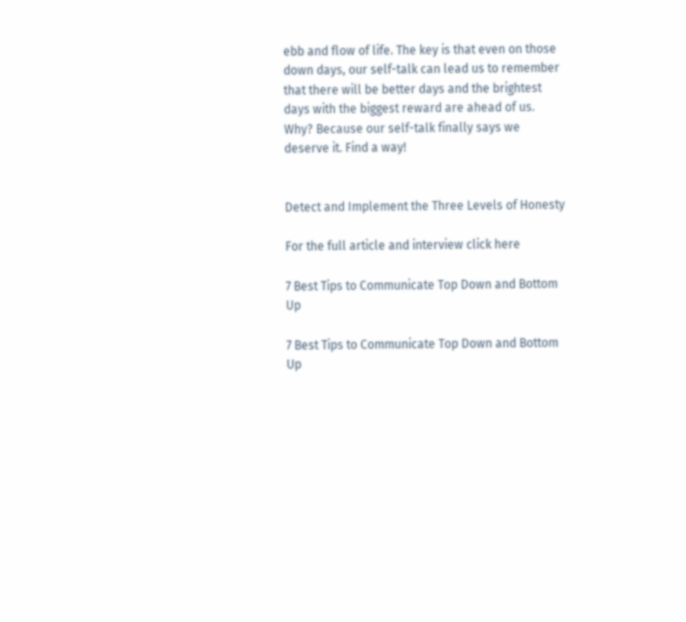ebb and flow of life. The key is that even on those down days, our self-talk can lead us to remember that there will be better days and the brightest days with the biggest reward are ahead of us. Why? Because our self-talk finally says we deserve it. Find a way!


Detect and Implement the Three Levels of Honesty

For the full article and interview click here

7 Best Tips to Communicate Top Down and Bottom Up

7 Best Tips to Communicate Top Down and Bottom Up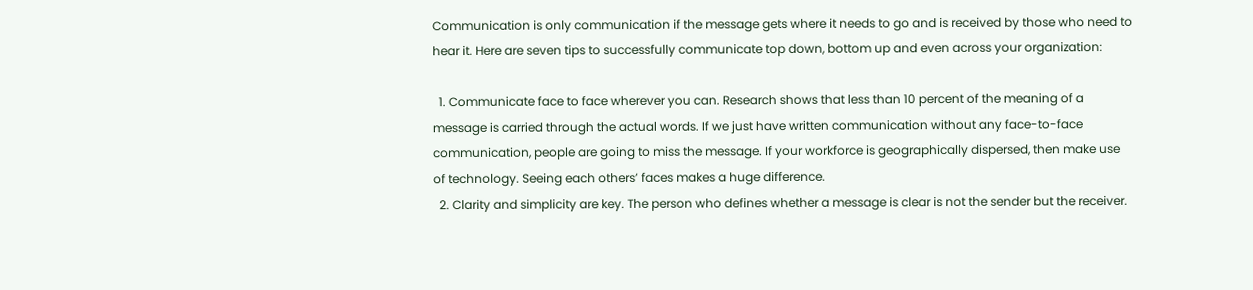Communication is only communication if the message gets where it needs to go and is received by those who need to hear it. Here are seven tips to successfully communicate top down, bottom up and even across your organization:

  1. Communicate face to face wherever you can. Research shows that less than 10 percent of the meaning of a message is carried through the actual words. If we just have written communication without any face-to-face communication, people are going to miss the message. If your workforce is geographically dispersed, then make use of technology. Seeing each others’ faces makes a huge difference.
  2. Clarity and simplicity are key. The person who defines whether a message is clear is not the sender but the receiver.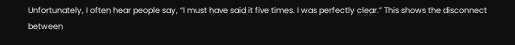Unfortunately, I often hear people say, “I must have said it five times. I was perfectly clear.” This shows the disconnect between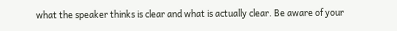what the speaker thinks is clear and what is actually clear. Be aware of your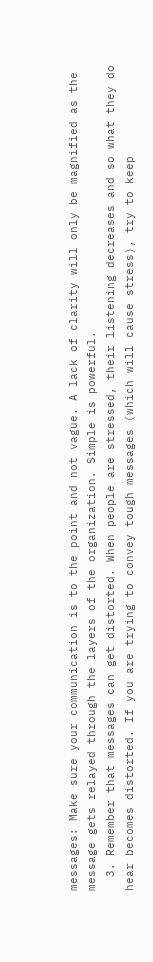messages: Make sure your communication is to the point and not vague. A lack of clarity will only be magnified as the message gets relayed through the layers of the organization. Simple is powerful.
  3. Remember that messages can get distorted. When people are stressed, their listening decreases and so what they do hear becomes distorted. If you are trying to convey tough messages (which will cause stress), try to keep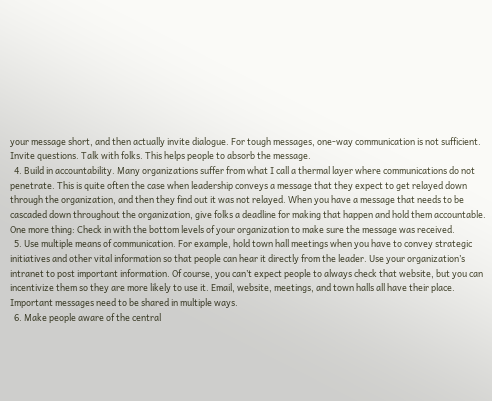your message short, and then actually invite dialogue. For tough messages, one-way communication is not sufficient. Invite questions. Talk with folks. This helps people to absorb the message.
  4. Build in accountability. Many organizations suffer from what I call a thermal layer where communications do not penetrate. This is quite often the case when leadership conveys a message that they expect to get relayed down through the organization, and then they find out it was not relayed. When you have a message that needs to be cascaded down throughout the organization, give folks a deadline for making that happen and hold them accountable. One more thing: Check in with the bottom levels of your organization to make sure the message was received.
  5. Use multiple means of communication. For example, hold town hall meetings when you have to convey strategic initiatives and other vital information so that people can hear it directly from the leader. Use your organization’s intranet to post important information. Of course, you can’t expect people to always check that website, but you can incentivize them so they are more likely to use it. Email, website, meetings, and town halls all have their place. Important messages need to be shared in multiple ways.
  6. Make people aware of the central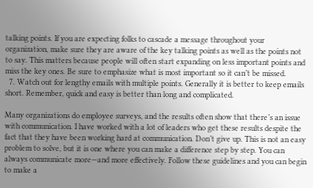talking points. If you are expecting folks to cascade a message throughout your organization, make sure they are aware of the key talking points as well as the points not to say. This matters because people will often start expanding on less important points and miss the key ones. Be sure to emphasize what is most important so it can’t be missed.
  7. Watch out for lengthy emails with multiple points. Generally it is better to keep emails short. Remember, quick and easy is better than long and complicated.

Many organizations do employee surveys, and the results often show that there’s an issue with communication. I have worked with a lot of leaders who get these results despite the fact that they have been working hard at communication. Don’t give up. This is not an easy problem to solve, but it is one where you can make a difference step by step. You can always communicate more—and more effectively. Follow these guidelines and you can begin to make a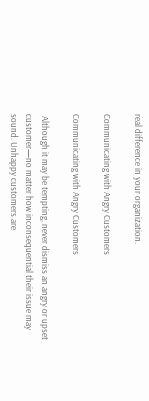real difference in your organization.

Communicating with Angry Customers

Communicating with Angry Customers

 Although it may be tempting, never dismiss an angry or upset customer—no matter how inconsequential their issue may sound. Unhappy customers are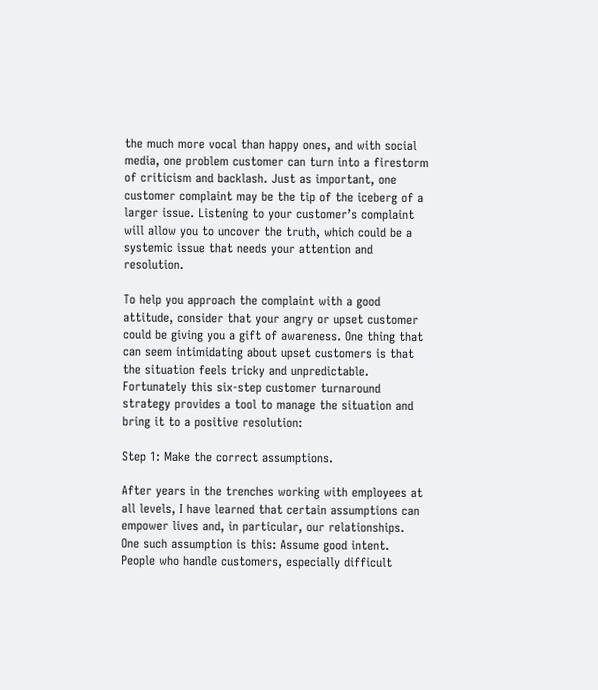the much more vocal than happy ones, and with social media, one problem customer can turn into a firestorm of criticism and backlash. Just as important, one customer complaint may be the tip of the iceberg of a larger issue. Listening to your customer’s complaint will allow you to uncover the truth, which could be a systemic issue that needs your attention and resolution.

To help you approach the complaint with a good attitude, consider that your angry or upset customer could be giving you a gift of awareness. One thing that can seem intimidating about upset customers is that the situation feels tricky and unpredictable. Fortunately this six-step customer turnaround strategy provides a tool to manage the situation and bring it to a positive resolution:

Step 1: Make the correct assumptions.

After years in the trenches working with employees at all levels, I have learned that certain assumptions can empower lives and, in particular, our relationships. One such assumption is this: Assume good intent. People who handle customers, especially difficult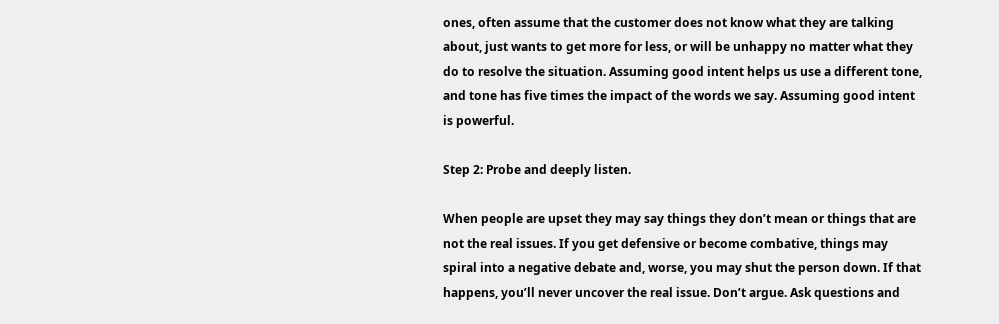ones, often assume that the customer does not know what they are talking about, just wants to get more for less, or will be unhappy no matter what they do to resolve the situation. Assuming good intent helps us use a different tone, and tone has five times the impact of the words we say. Assuming good intent is powerful.

Step 2: Probe and deeply listen.

When people are upset they may say things they don’t mean or things that are not the real issues. If you get defensive or become combative, things may spiral into a negative debate and, worse, you may shut the person down. If that happens, you’ll never uncover the real issue. Don’t argue. Ask questions and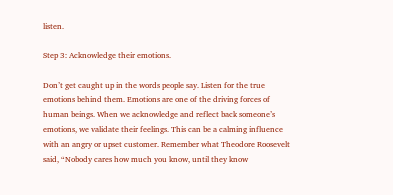listen.

Step 3: Acknowledge their emotions.

Don’t get caught up in the words people say. Listen for the true emotions behind them. Emotions are one of the driving forces of human beings. When we acknowledge and reflect back someone’s emotions, we validate their feelings. This can be a calming influence with an angry or upset customer. Remember what Theodore Roosevelt said, “Nobody cares how much you know, until they know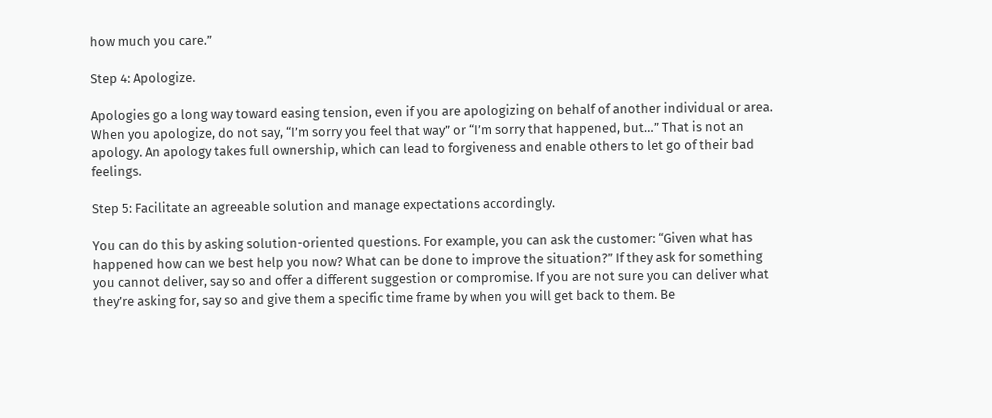how much you care.”

Step 4: Apologize.

Apologies go a long way toward easing tension, even if you are apologizing on behalf of another individual or area. When you apologize, do not say, “I’m sorry you feel that way” or “I’m sorry that happened, but…” That is not an apology. An apology takes full ownership, which can lead to forgiveness and enable others to let go of their bad feelings.

Step 5: Facilitate an agreeable solution and manage expectations accordingly.

You can do this by asking solution-oriented questions. For example, you can ask the customer: “Given what has happened how can we best help you now? What can be done to improve the situation?” If they ask for something you cannot deliver, say so and offer a different suggestion or compromise. If you are not sure you can deliver what they’re asking for, say so and give them a specific time frame by when you will get back to them. Be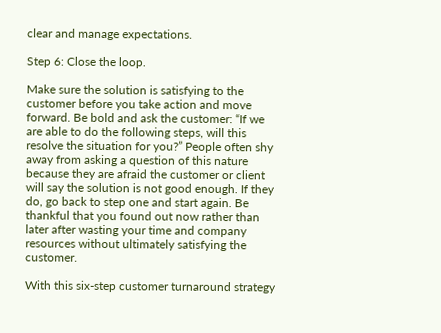clear and manage expectations.

Step 6: Close the loop.

Make sure the solution is satisfying to the customer before you take action and move forward. Be bold and ask the customer: “If we are able to do the following steps, will this resolve the situation for you?” People often shy away from asking a question of this nature because they are afraid the customer or client will say the solution is not good enough. If they do, go back to step one and start again. Be thankful that you found out now rather than later after wasting your time and company resources without ultimately satisfying the customer.

With this six-step customer turnaround strategy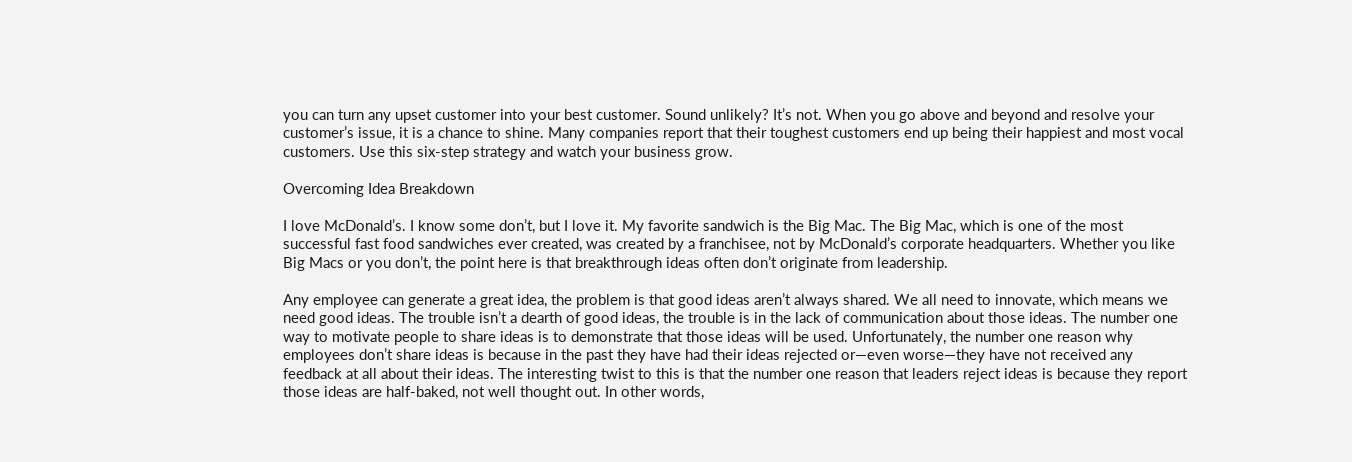you can turn any upset customer into your best customer. Sound unlikely? It’s not. When you go above and beyond and resolve your customer’s issue, it is a chance to shine. Many companies report that their toughest customers end up being their happiest and most vocal customers. Use this six-step strategy and watch your business grow.

Overcoming Idea Breakdown

I love McDonald’s. I know some don’t, but I love it. My favorite sandwich is the Big Mac. The Big Mac, which is one of the most successful fast food sandwiches ever created, was created by a franchisee, not by McDonald’s corporate headquarters. Whether you like Big Macs or you don’t, the point here is that breakthrough ideas often don’t originate from leadership.

Any employee can generate a great idea, the problem is that good ideas aren’t always shared. We all need to innovate, which means we need good ideas. The trouble isn’t a dearth of good ideas, the trouble is in the lack of communication about those ideas. The number one way to motivate people to share ideas is to demonstrate that those ideas will be used. Unfortunately, the number one reason why employees don’t share ideas is because in the past they have had their ideas rejected or—even worse—they have not received any feedback at all about their ideas. The interesting twist to this is that the number one reason that leaders reject ideas is because they report those ideas are half-baked, not well thought out. In other words,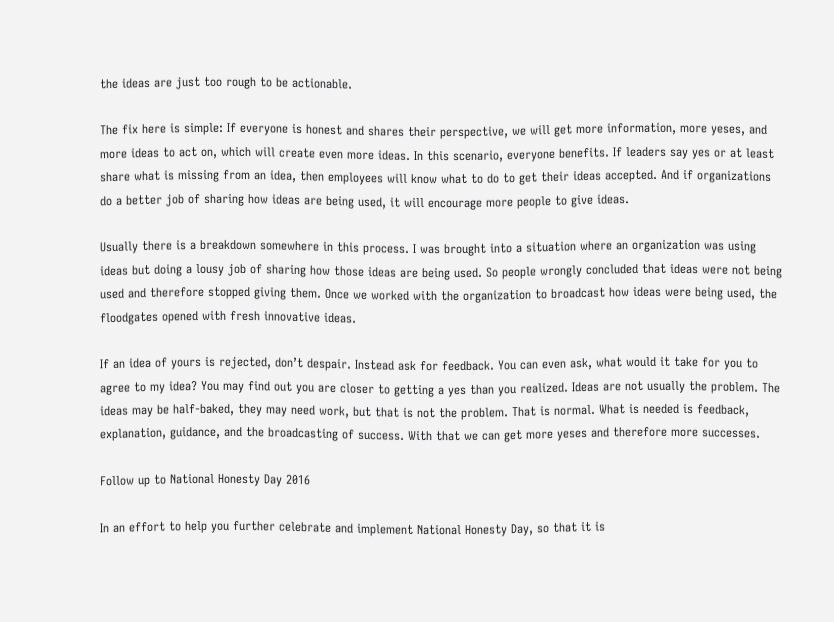the ideas are just too rough to be actionable.

The fix here is simple: If everyone is honest and shares their perspective, we will get more information, more yeses, and more ideas to act on, which will create even more ideas. In this scenario, everyone benefits. If leaders say yes or at least share what is missing from an idea, then employees will know what to do to get their ideas accepted. And if organizations do a better job of sharing how ideas are being used, it will encourage more people to give ideas.

Usually there is a breakdown somewhere in this process. I was brought into a situation where an organization was using ideas but doing a lousy job of sharing how those ideas are being used. So people wrongly concluded that ideas were not being used and therefore stopped giving them. Once we worked with the organization to broadcast how ideas were being used, the floodgates opened with fresh innovative ideas.

If an idea of yours is rejected, don’t despair. Instead ask for feedback. You can even ask, what would it take for you to agree to my idea? You may find out you are closer to getting a yes than you realized. Ideas are not usually the problem. The ideas may be half-baked, they may need work, but that is not the problem. That is normal. What is needed is feedback, explanation, guidance, and the broadcasting of success. With that we can get more yeses and therefore more successes.

Follow up to National Honesty Day 2016

In an effort to help you further celebrate and implement National Honesty Day, so that it is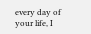every day of your life, I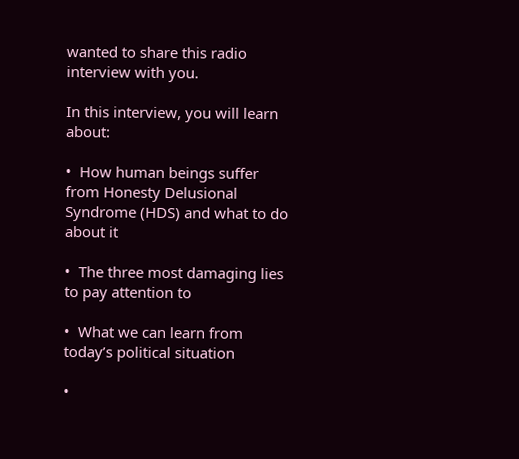wanted to share this radio interview with you.

In this interview, you will learn about:

•  How human beings suffer from Honesty Delusional Syndrome (HDS) and what to do about it

•  The three most damaging lies to pay attention to

•  What we can learn from today’s political situation

•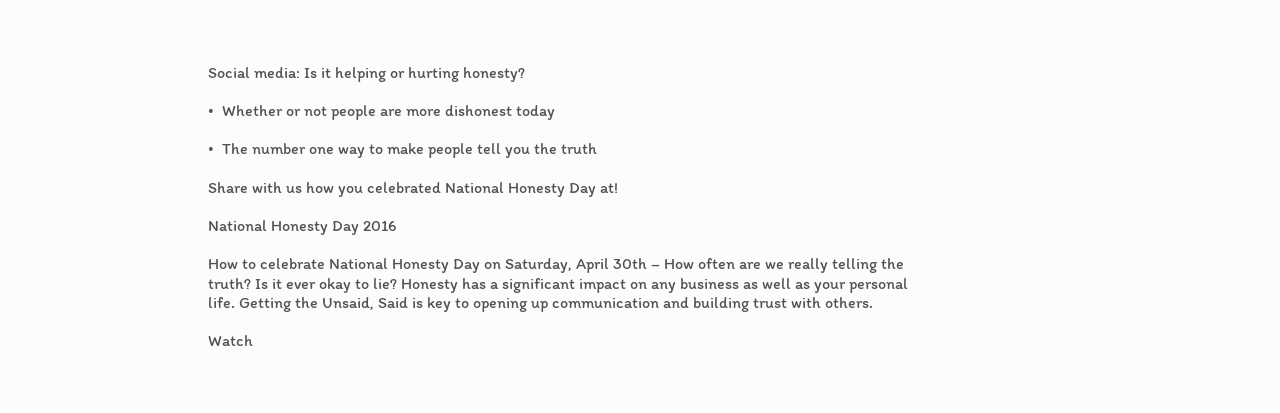Social media: Is it helping or hurting honesty?

•  Whether or not people are more dishonest today

•  The number one way to make people tell you the truth

Share with us how you celebrated National Honesty Day at!

National Honesty Day 2016

How to celebrate National Honesty Day on Saturday, April 30th – How often are we really telling the truth? Is it ever okay to lie? Honesty has a significant impact on any business as well as your personal life. Getting the Unsaid, Said is key to opening up communication and building trust with others.

Watch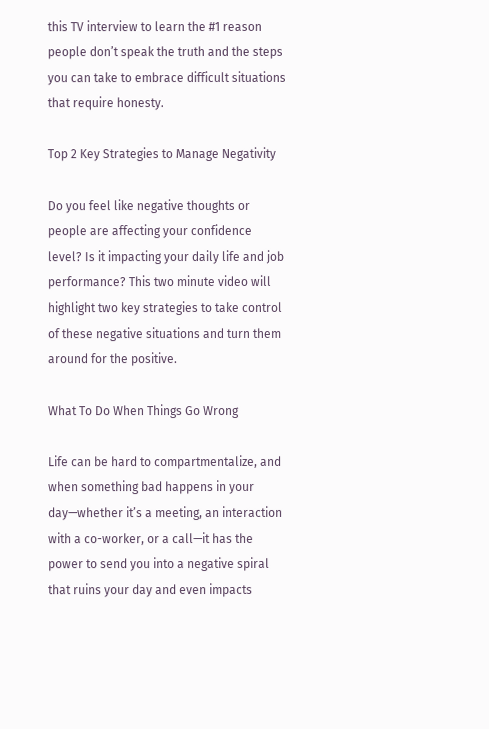this TV interview to learn the #1 reason people don’t speak the truth and the steps you can take to embrace difficult situations that require honesty.

Top 2 Key Strategies to Manage Negativity

Do you feel like negative thoughts or people are affecting your confidence level? Is it impacting your daily life and job performance? This two minute video will highlight two key strategies to take control of these negative situations and turn them around for the positive.

What To Do When Things Go Wrong

Life can be hard to compartmentalize, and when something bad happens in your day—whether it’s a meeting, an interaction with a co-worker, or a call—it has the power to send you into a negative spiral that ruins your day and even impacts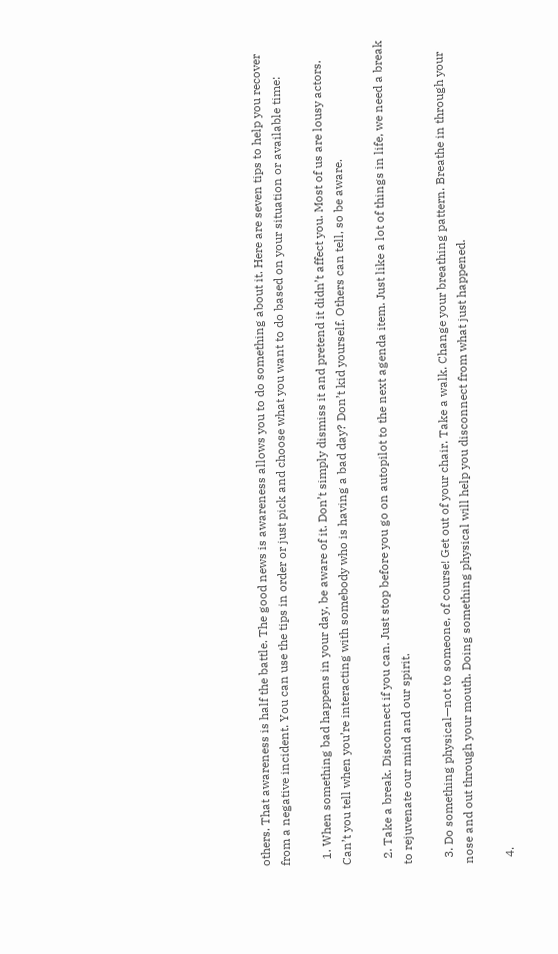others. That awareness is half the battle. The good news is awareness allows you to do something about it. Here are seven tips to help you recover from a negative incident. You can use the tips in order or just pick and choose what you want to do based on your situation or available time:

  1. When something bad happens in your day, be aware of it. Don’t simply dismiss it and pretend it didn’t affect you. Most of us are lousy actors. Can’t you tell when you’re interacting with somebody who is having a bad day? Don’t kid yourself. Others can tell, so be aware.

  2. Take a break. Disconnect if you can. Just stop before you go on autopilot to the next agenda item. Just like a lot of things in life, we need a break to rejuvenate our mind and our spirit.

  3. Do something physical—not to someone, of course! Get out of your chair. Take a walk. Change your breathing pattern. Breathe in through your nose and out through your mouth. Doing something physical will help you disconnect from what just happened.

  4.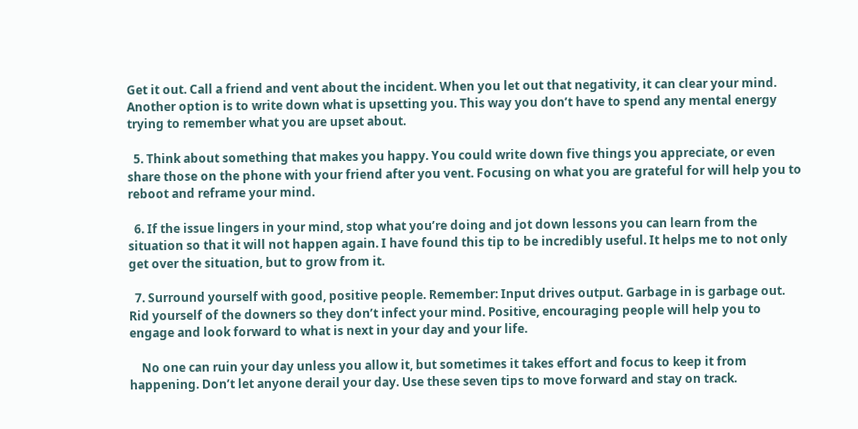Get it out. Call a friend and vent about the incident. When you let out that negativity, it can clear your mind. Another option is to write down what is upsetting you. This way you don’t have to spend any mental energy trying to remember what you are upset about.

  5. Think about something that makes you happy. You could write down five things you appreciate, or even share those on the phone with your friend after you vent. Focusing on what you are grateful for will help you to reboot and reframe your mind.

  6. If the issue lingers in your mind, stop what you’re doing and jot down lessons you can learn from the situation so that it will not happen again. I have found this tip to be incredibly useful. It helps me to not only get over the situation, but to grow from it.

  7. Surround yourself with good, positive people. Remember: Input drives output. Garbage in is garbage out. Rid yourself of the downers so they don’t infect your mind. Positive, encouraging people will help you to engage and look forward to what is next in your day and your life.

    No one can ruin your day unless you allow it, but sometimes it takes effort and focus to keep it from happening. Don’t let anyone derail your day. Use these seven tips to move forward and stay on track.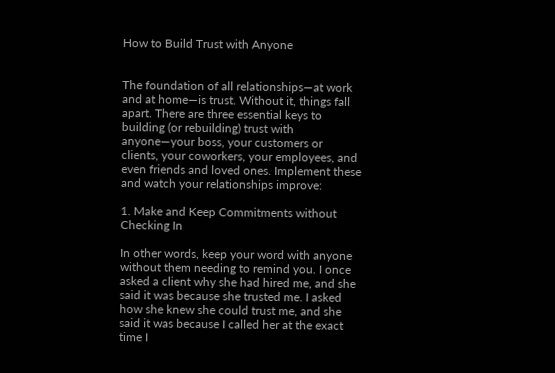How to Build Trust with Anyone


The foundation of all relationships—at work and at home—is trust. Without it, things fall apart. There are three essential keys to building (or rebuilding) trust with anyone—your boss, your customers or clients, your coworkers, your employees, and even friends and loved ones. Implement these and watch your relationships improve:

1. Make and Keep Commitments without Checking In

In other words, keep your word with anyone without them needing to remind you. I once asked a client why she had hired me, and she said it was because she trusted me. I asked how she knew she could trust me, and she said it was because I called her at the exact time I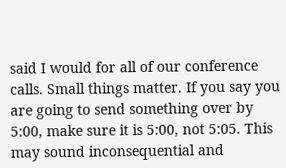said I would for all of our conference calls. Small things matter. If you say you are going to send something over by 5:00, make sure it is 5:00, not 5:05. This may sound inconsequential and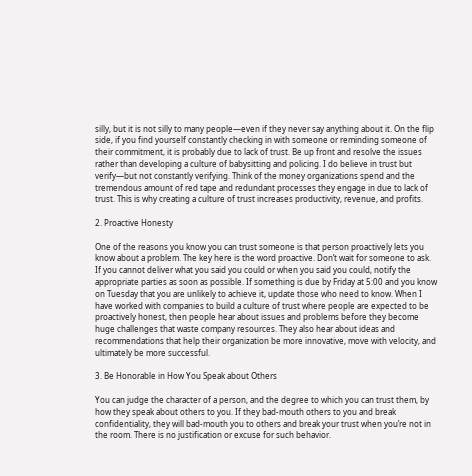silly, but it is not silly to many people—even if they never say anything about it. On the flip side, if you find yourself constantly checking in with someone or reminding someone of their commitment, it is probably due to lack of trust. Be up front and resolve the issues rather than developing a culture of babysitting and policing. I do believe in trust but verify—but not constantly verifying. Think of the money organizations spend and the tremendous amount of red tape and redundant processes they engage in due to lack of trust. This is why creating a culture of trust increases productivity, revenue, and profits.

2. Proactive Honesty

One of the reasons you know you can trust someone is that person proactively lets you know about a problem. The key here is the word proactive. Don’t wait for someone to ask. If you cannot deliver what you said you could or when you said you could, notify the appropriate parties as soon as possible. If something is due by Friday at 5:00 and you know on Tuesday that you are unlikely to achieve it, update those who need to know. When I have worked with companies to build a culture of trust where people are expected to be proactively honest, then people hear about issues and problems before they become huge challenges that waste company resources. They also hear about ideas and recommendations that help their organization be more innovative, move with velocity, and ultimately be more successful.

3. Be Honorable in How You Speak about Others

You can judge the character of a person, and the degree to which you can trust them, by how they speak about others to you. If they bad-mouth others to you and break confidentiality, they will bad-mouth you to others and break your trust when you’re not in the room. There is no justification or excuse for such behavior.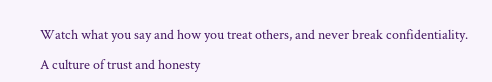Watch what you say and how you treat others, and never break confidentiality.

A culture of trust and honesty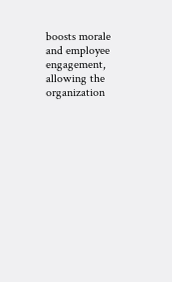boosts morale and employee engagement, allowing the organization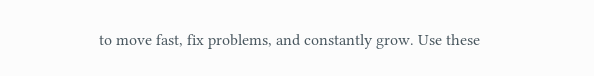to move fast, fix problems, and constantly grow. Use these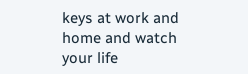keys at work and home and watch your life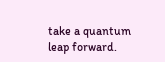take a quantum leap forward.